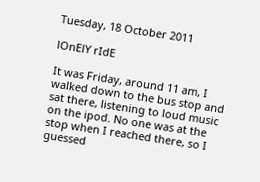Tuesday, 18 October 2011

lOnElY rIdE

It was Friday, around 11 am, I walked down to the bus stop and sat there, listening to loud music on the ipod. No one was at the stop when I reached there, so I guessed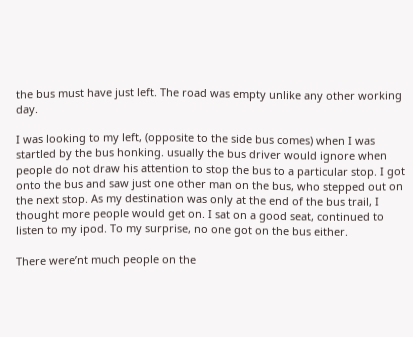the bus must have just left. The road was empty unlike any other working day.

I was looking to my left, (opposite to the side bus comes) when I was startled by the bus honking. usually the bus driver would ignore when people do not draw his attention to stop the bus to a particular stop. I got onto the bus and saw just one other man on the bus, who stepped out on the next stop. As my destination was only at the end of the bus trail, I thought more people would get on. I sat on a good seat, continued to listen to my ipod. To my surprise, no one got on the bus either.

There were’nt much people on the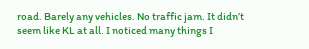road. Barely any vehicles. No traffic jam. It didn’t seem like KL at all. I noticed many things I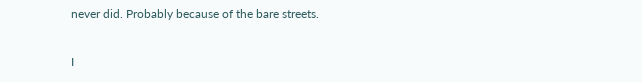never did. Probably because of the bare streets.

I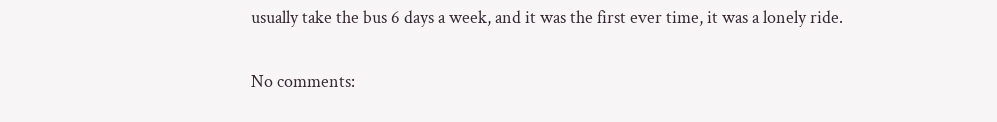usually take the bus 6 days a week, and it was the first ever time, it was a lonely ride.

No comments: